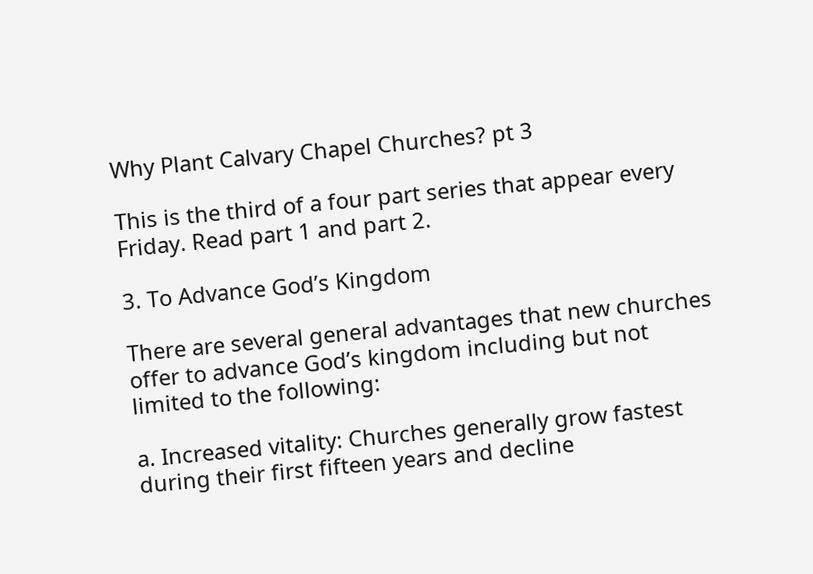Why Plant Calvary Chapel Churches? pt 3

This is the third of a four part series that appear every Friday. Read part 1 and part 2.

3. To Advance God’s Kingdom

There are several general advantages that new churches offer to advance God’s kingdom including but not limited to the following:

a. Increased vitality: Churches generally grow fastest during their first fifteen years and decline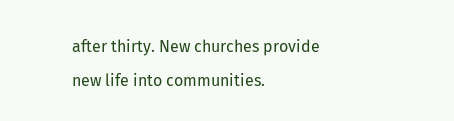after thirty. New churches provide new life into communities.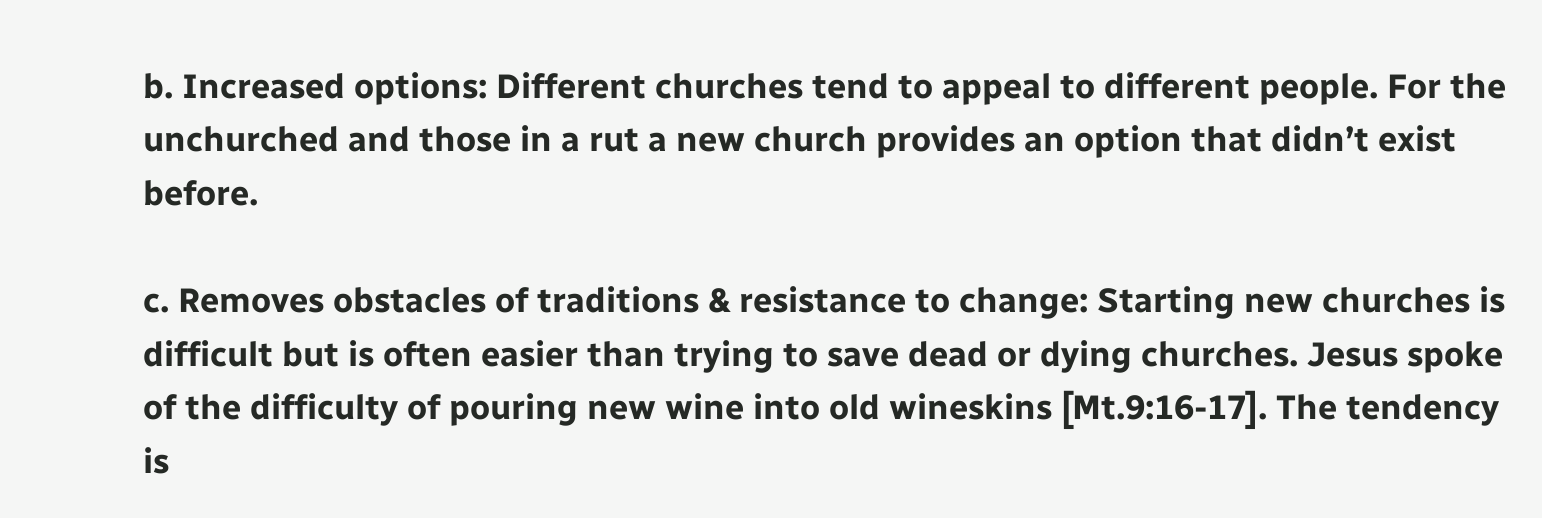b. Increased options: Different churches tend to appeal to different people. For the unchurched and those in a rut a new church provides an option that didn’t exist before.

c. Removes obstacles of traditions & resistance to change: Starting new churches is difficult but is often easier than trying to save dead or dying churches. Jesus spoke of the difficulty of pouring new wine into old wineskins [Mt.9:16-17]. The tendency is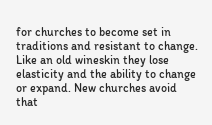for churches to become set in traditions and resistant to change. Like an old wineskin they lose elasticity and the ability to change or expand. New churches avoid that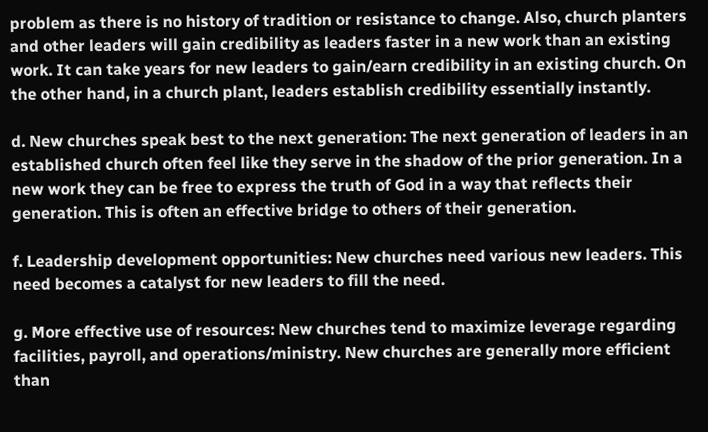problem as there is no history of tradition or resistance to change. Also, church planters and other leaders will gain credibility as leaders faster in a new work than an existing work. It can take years for new leaders to gain/earn credibility in an existing church. On the other hand, in a church plant, leaders establish credibility essentially instantly.

d. New churches speak best to the next generation: The next generation of leaders in an established church often feel like they serve in the shadow of the prior generation. In a new work they can be free to express the truth of God in a way that reflects their generation. This is often an effective bridge to others of their generation.

f. Leadership development opportunities: New churches need various new leaders. This need becomes a catalyst for new leaders to fill the need.

g. More effective use of resources: New churches tend to maximize leverage regarding facilities, payroll, and operations/ministry. New churches are generally more efficient than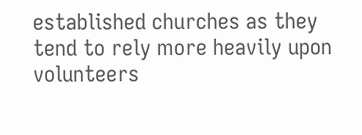established churches as they tend to rely more heavily upon volunteers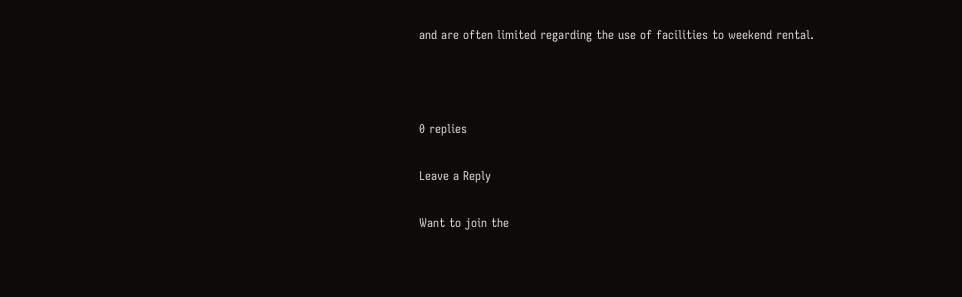and are often limited regarding the use of facilities to weekend rental.



0 replies

Leave a Reply

Want to join the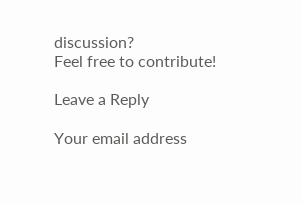discussion?
Feel free to contribute!

Leave a Reply

Your email address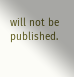will not be published.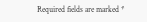Required fields are marked *